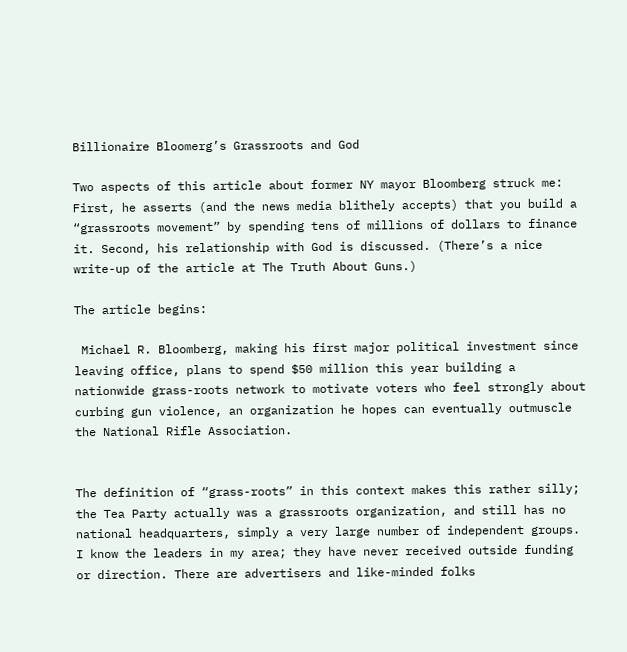Billionaire Bloomerg’s Grassroots and God

Two aspects of this article about former NY mayor Bloomberg struck me: First, he asserts (and the news media blithely accepts) that you build a “grassroots movement” by spending tens of millions of dollars to finance it. Second, his relationship with God is discussed. (There’s a nice write-up of the article at The Truth About Guns.)

The article begins:

 Michael R. Bloomberg, making his first major political investment since leaving office, plans to spend $50 million this year building a nationwide grass-roots network to motivate voters who feel strongly about curbing gun violence, an organization he hopes can eventually outmuscle the National Rifle Association.


The definition of “grass-roots” in this context makes this rather silly; the Tea Party actually was a grassroots organization, and still has no national headquarters, simply a very large number of independent groups. I know the leaders in my area; they have never received outside funding or direction. There are advertisers and like-minded folks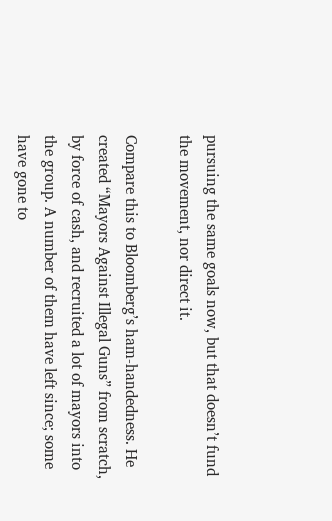pursuing the same goals now, but that doesn’t fund the movement, nor direct it.

Compare this to Bloomberg’s ham-handedness. He created “Mayors Against Illegal Guns” from scratch, by force of cash, and recruited a lot of mayors into the group. A number of them have left since; some have gone to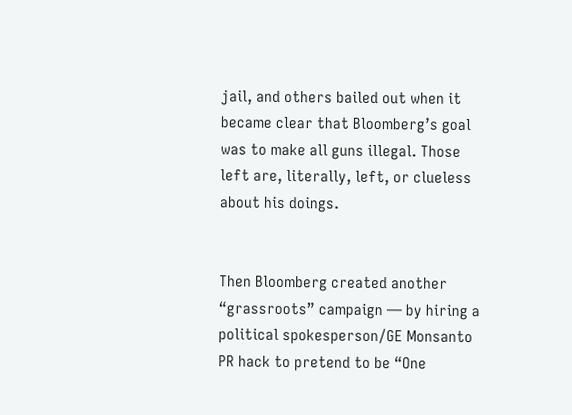jail, and others bailed out when it became clear that Bloomberg’s goal was to make all guns illegal. Those left are, literally, left, or clueless about his doings.


Then Bloomberg created another “grassroots” campaign — by hiring a political spokesperson/GE Monsanto PR hack to pretend to be “One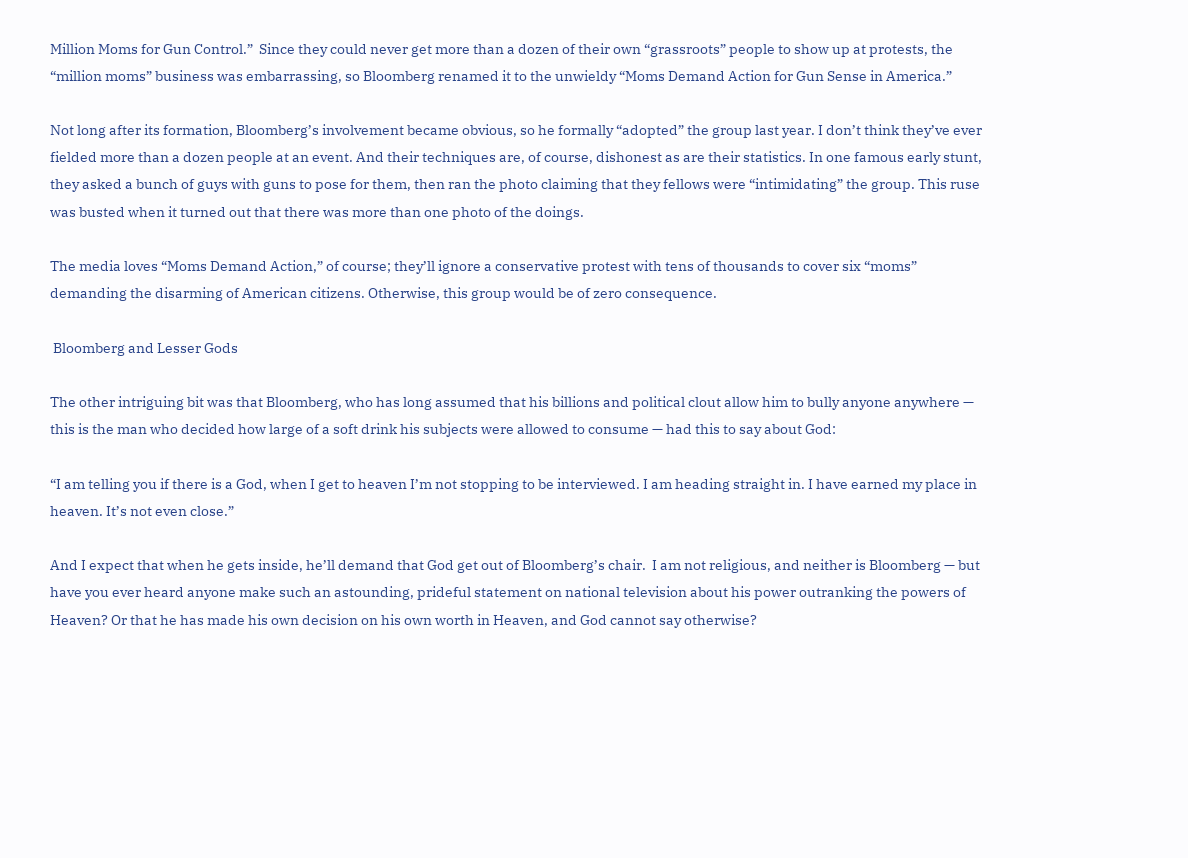Million Moms for Gun Control.”  Since they could never get more than a dozen of their own “grassroots” people to show up at protests, the “million moms” business was embarrassing, so Bloomberg renamed it to the unwieldy “Moms Demand Action for Gun Sense in America.”

Not long after its formation, Bloomberg’s involvement became obvious, so he formally “adopted” the group last year. I don’t think they’ve ever fielded more than a dozen people at an event. And their techniques are, of course, dishonest as are their statistics. In one famous early stunt, they asked a bunch of guys with guns to pose for them, then ran the photo claiming that they fellows were “intimidating” the group. This ruse was busted when it turned out that there was more than one photo of the doings.

The media loves “Moms Demand Action,” of course; they’ll ignore a conservative protest with tens of thousands to cover six “moms” demanding the disarming of American citizens. Otherwise, this group would be of zero consequence.

 Bloomberg and Lesser Gods

The other intriguing bit was that Bloomberg, who has long assumed that his billions and political clout allow him to bully anyone anywhere — this is the man who decided how large of a soft drink his subjects were allowed to consume — had this to say about God:

“I am telling you if there is a God, when I get to heaven I’m not stopping to be interviewed. I am heading straight in. I have earned my place in heaven. It’s not even close.”

And I expect that when he gets inside, he’ll demand that God get out of Bloomberg’s chair.  I am not religious, and neither is Bloomberg — but have you ever heard anyone make such an astounding, prideful statement on national television about his power outranking the powers of Heaven? Or that he has made his own decision on his own worth in Heaven, and God cannot say otherwise?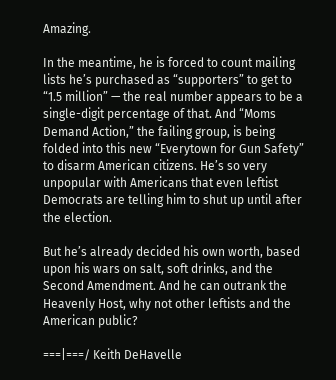Amazing.

In the meantime, he is forced to count mailing lists he’s purchased as “supporters” to get to “1.5 million” — the real number appears to be a single-digit percentage of that. And “Moms Demand Action,” the failing group, is being folded into this new “Everytown for Gun Safety” to disarm American citizens. He’s so very unpopular with Americans that even leftist Democrats are telling him to shut up until after the election.

But he’s already decided his own worth, based upon his wars on salt, soft drinks, and the Second Amendment. And he can outrank the Heavenly Host, why not other leftists and the American public?

===|===/ Keith DeHavelle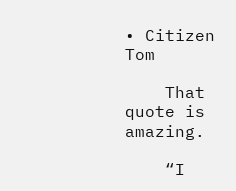• Citizen Tom

    That quote is amazing.

    “I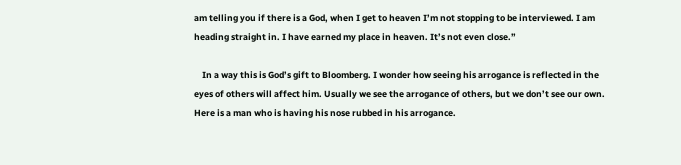am telling you if there is a God, when I get to heaven I’m not stopping to be interviewed. I am heading straight in. I have earned my place in heaven. It’s not even close.”

    In a way this is God’s gift to Bloomberg. I wonder how seeing his arrogance is reflected in the eyes of others will affect him. Usually we see the arrogance of others, but we don’t see our own. Here is a man who is having his nose rubbed in his arrogance.